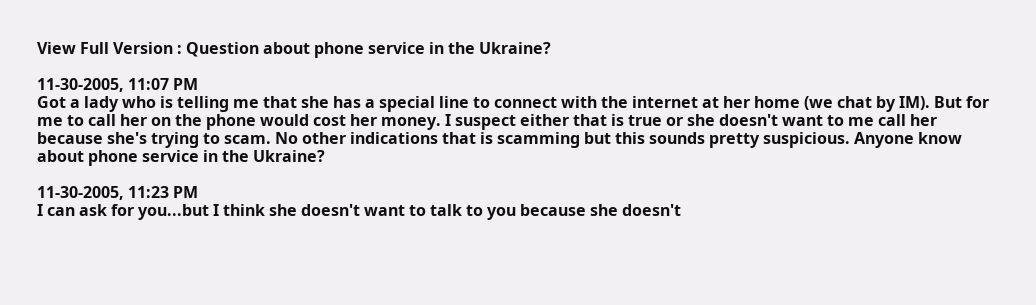View Full Version : Question about phone service in the Ukraine?

11-30-2005, 11:07 PM
Got a lady who is telling me that she has a special line to connect with the internet at her home (we chat by IM). But for me to call her on the phone would cost her money. I suspect either that is true or she doesn't want to me call her because she's trying to scam. No other indications that is scamming but this sounds pretty suspicious. Anyone know about phone service in the Ukraine?

11-30-2005, 11:23 PM
I can ask for you...but I think she doesn't want to talk to you because she doesn't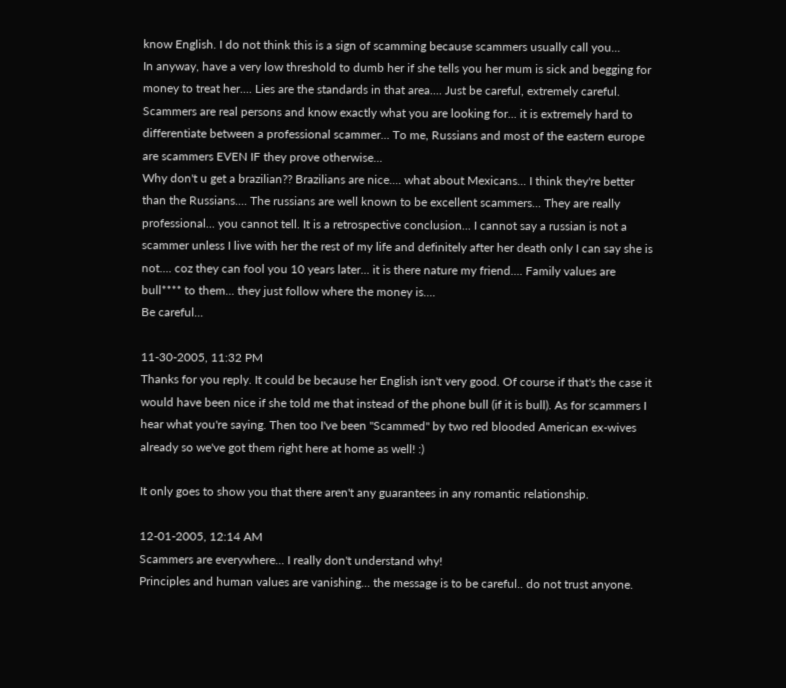know English. I do not think this is a sign of scamming because scammers usually call you...
In anyway, have a very low threshold to dumb her if she tells you her mum is sick and begging for money to treat her.... Lies are the standards in that area.... Just be careful, extremely careful. Scammers are real persons and know exactly what you are looking for... it is extremely hard to differentiate between a professional scammer... To me, Russians and most of the eastern europe are scammers EVEN IF they prove otherwise...
Why don't u get a brazilian?? Brazilians are nice.... what about Mexicans... I think they're better than the Russians.... The russians are well known to be excellent scammers... They are really professional... you cannot tell. It is a retrospective conclusion... I cannot say a russian is not a scammer unless I live with her the rest of my life and definitely after her death only I can say she is not.... coz they can fool you 10 years later... it is there nature my friend.... Family values are bull**** to them... they just follow where the money is....
Be careful...

11-30-2005, 11:32 PM
Thanks for you reply. It could be because her English isn't very good. Of course if that's the case it would have been nice if she told me that instead of the phone bull (if it is bull). As for scammers I hear what you're saying. Then too I've been "Scammed" by two red blooded American ex-wives already so we've got them right here at home as well! :)

It only goes to show you that there aren't any guarantees in any romantic relationship.

12-01-2005, 12:14 AM
Scammers are everywhere... I really don't understand why!
Principles and human values are vanishing... the message is to be careful.. do not trust anyone.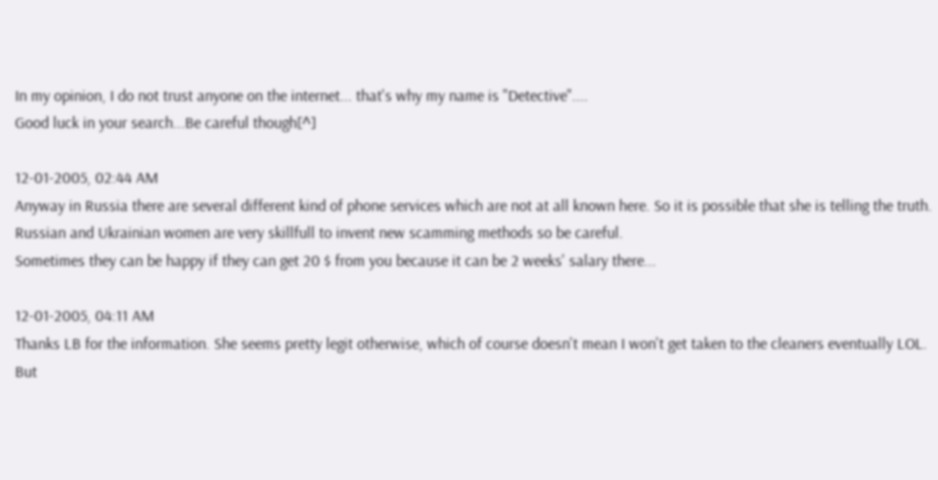In my opinion, I do not trust anyone on the internet... that's why my name is "Detective"....
Good luck in your search...Be careful though[^]

12-01-2005, 02:44 AM
Anyway in Russia there are several different kind of phone services which are not at all known here. So it is possible that she is telling the truth.
Russian and Ukrainian women are very skillfull to invent new scamming methods so be careful.
Sometimes they can be happy if they can get 20 $ from you because it can be 2 weeks' salary there...

12-01-2005, 04:11 AM
Thanks LB for the information. She seems pretty legit otherwise, which of course doesn't mean I won't get taken to the cleaners eventually LOL. But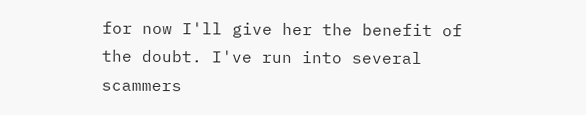for now I'll give her the benefit of the doubt. I've run into several scammers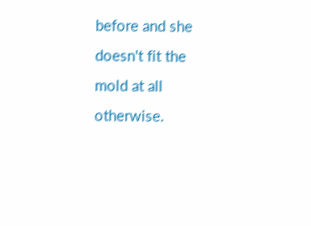before and she doesn't fit the mold at all otherwise.